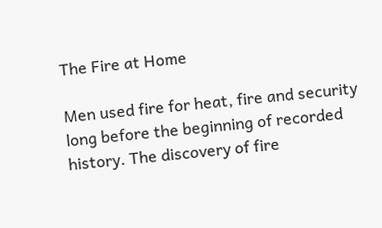The Fire at Home

Men used fire for heat, fire and security long before the beginning of recorded history. The discovery of fire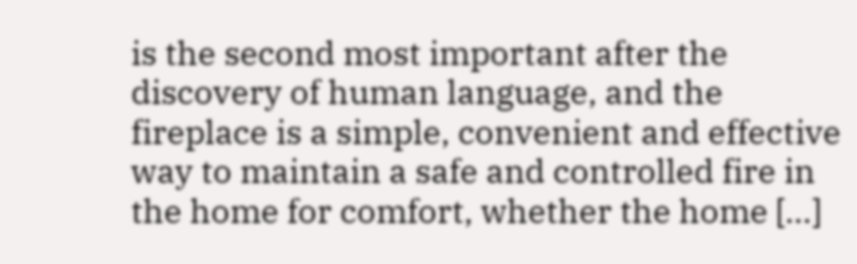is the second most important after the discovery of human language, and the fireplace is a simple, convenient and effective way to maintain a safe and controlled fire in the home for comfort, whether the home […]